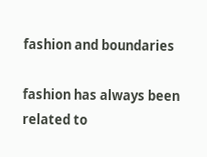fashion and boundaries

fashion has always been related to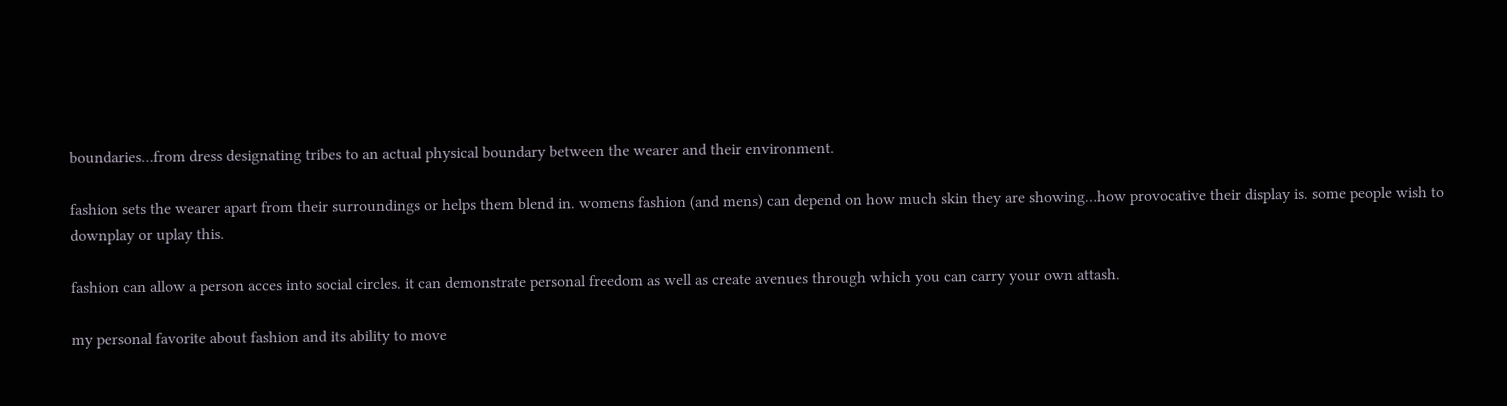boundaries…from dress designating tribes to an actual physical boundary between the wearer and their environment.

fashion sets the wearer apart from their surroundings or helps them blend in. womens fashion (and mens) can depend on how much skin they are showing…how provocative their display is. some people wish to downplay or uplay this.

fashion can allow a person acces into social circles. it can demonstrate personal freedom as well as create avenues through which you can carry your own attash.

my personal favorite about fashion and its ability to move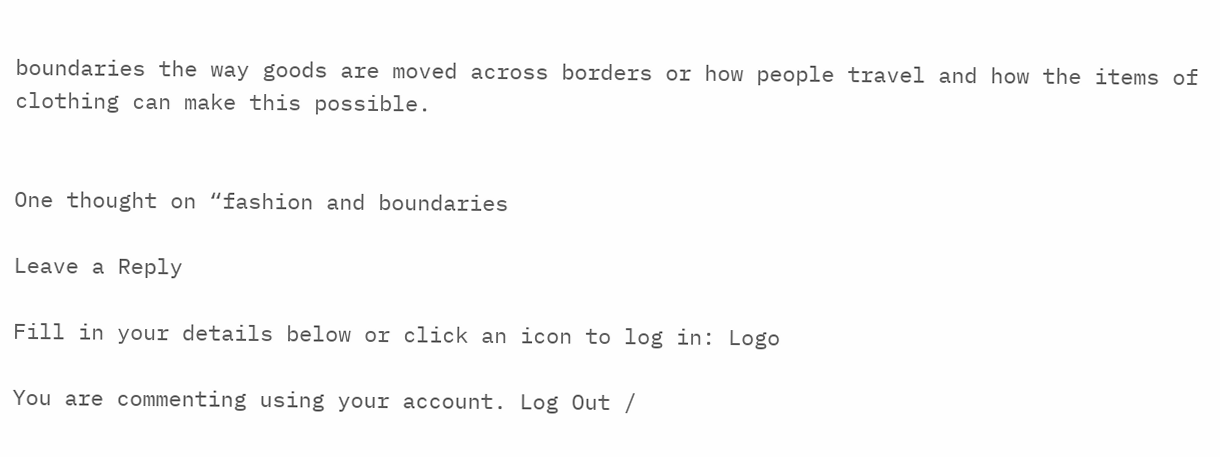boundaries the way goods are moved across borders or how people travel and how the items of clothing can make this possible.


One thought on “fashion and boundaries

Leave a Reply

Fill in your details below or click an icon to log in: Logo

You are commenting using your account. Log Out /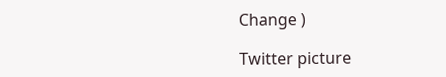Change )

Twitter picture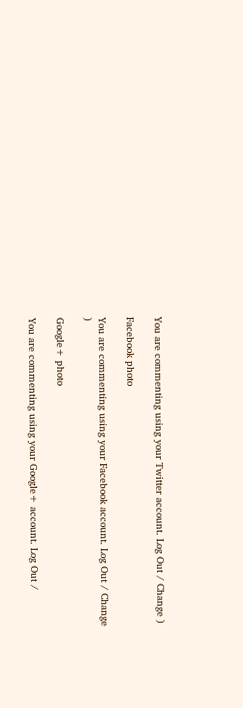You are commenting using your Twitter account. Log Out / Change )

Facebook photo

You are commenting using your Facebook account. Log Out / Change )

Google+ photo

You are commenting using your Google+ account. Log Out /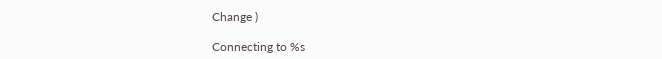Change )

Connecting to %s